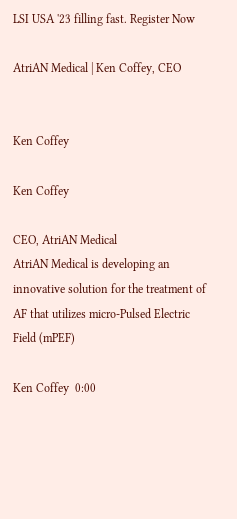LSI USA '23 filling fast. Register Now

AtriAN Medical | Ken Coffey, CEO


Ken Coffey

Ken Coffey

CEO, AtriAN Medical
AtriAN Medical is developing an innovative solution for the treatment of AF that utilizes micro-Pulsed Electric Field (mPEF)

Ken Coffey  0:00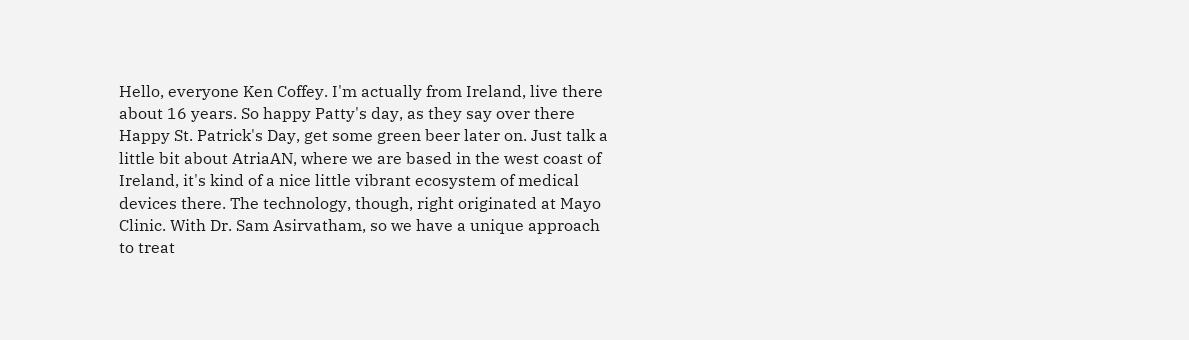Hello, everyone Ken Coffey. I'm actually from Ireland, live there about 16 years. So happy Patty's day, as they say over there Happy St. Patrick's Day, get some green beer later on. Just talk a little bit about AtriaAN, where we are based in the west coast of Ireland, it's kind of a nice little vibrant ecosystem of medical devices there. The technology, though, right originated at Mayo Clinic. With Dr. Sam Asirvatham, so we have a unique approach to treat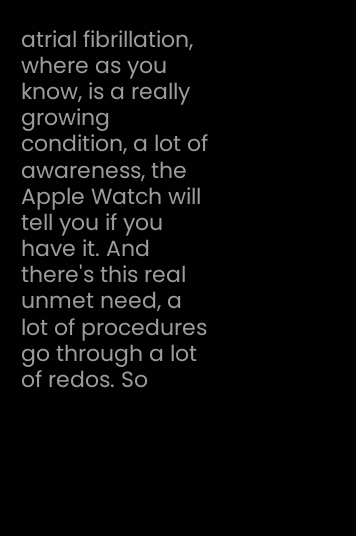atrial fibrillation, where as you know, is a really growing condition, a lot of awareness, the Apple Watch will tell you if you have it. And there's this real unmet need, a lot of procedures go through a lot of redos. So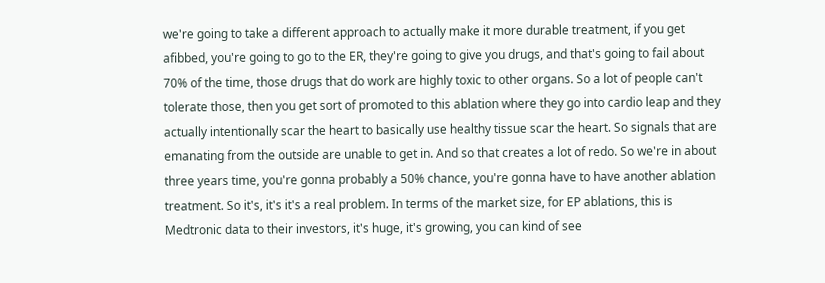we're going to take a different approach to actually make it more durable treatment, if you get afibbed, you're going to go to the ER, they're going to give you drugs, and that's going to fail about 70% of the time, those drugs that do work are highly toxic to other organs. So a lot of people can't tolerate those, then you get sort of promoted to this ablation where they go into cardio leap and they actually intentionally scar the heart to basically use healthy tissue scar the heart. So signals that are emanating from the outside are unable to get in. And so that creates a lot of redo. So we're in about three years time, you're gonna probably a 50% chance, you're gonna have to have another ablation treatment. So it's, it's it's a real problem. In terms of the market size, for EP ablations, this is Medtronic data to their investors, it's huge, it's growing, you can kind of see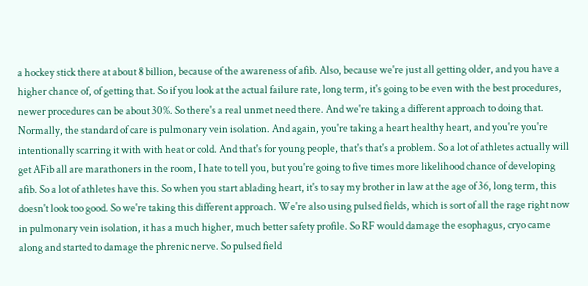a hockey stick there at about 8 billion, because of the awareness of afib. Also, because we're just all getting older, and you have a higher chance of, of getting that. So if you look at the actual failure rate, long term, it's going to be even with the best procedures, newer procedures can be about 30%. So there's a real unmet need there. And we're taking a different approach to doing that. Normally, the standard of care is pulmonary vein isolation. And again, you're taking a heart healthy heart, and you're you're intentionally scarring it with with heat or cold. And that's for young people, that's that's a problem. So a lot of athletes actually will get AFib all are marathoners in the room, I hate to tell you, but you're going to five times more likelihood chance of developing afib. So a lot of athletes have this. So when you start ablading heart, it's to say my brother in law at the age of 36, long term, this doesn't look too good. So we're taking this different approach. We're also using pulsed fields, which is sort of all the rage right now in pulmonary vein isolation, it has a much higher, much better safety profile. So RF would damage the esophagus, cryo came along and started to damage the phrenic nerve. So pulsed field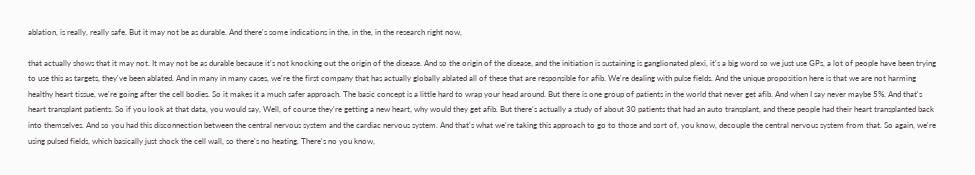ablation, is really, really safe. But it may not be as durable. And there's some indications in the, in the, in the research right now,

that actually shows that it may not. It may not be as durable because it's not knocking out the origin of the disease. And so the origin of the disease, and the initiation is sustaining is ganglionated plexi, it's a big word so we just use GPs, a lot of people have been trying to use this as targets, they've been ablated. And in many in many cases, we're the first company that has actually globally ablated all of these that are responsible for afib. We're dealing with pulse fields. And the unique proposition here is that we are not harming healthy heart tissue, we're going after the cell bodies. So it makes it a much safer approach. The basic concept is a little hard to wrap your head around. But there is one group of patients in the world that never get afib. And when I say never maybe 5%. And that's heart transplant patients. So if you look at that data, you would say, Well, of course they're getting a new heart, why would they get afib. But there's actually a study of about 30 patients that had an auto transplant, and these people had their heart transplanted back into themselves. And so you had this disconnection between the central nervous system and the cardiac nervous system. And that's what we're taking this approach to go to those and sort of, you know, decouple the central nervous system from that. So again, we're using pulsed fields, which basically just shock the cell wall, so there's no heating. There's no you know,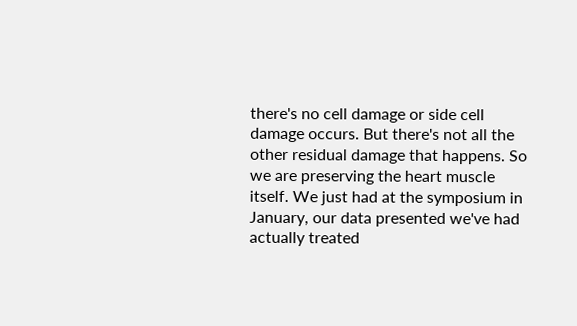there's no cell damage or side cell damage occurs. But there's not all the other residual damage that happens. So we are preserving the heart muscle itself. We just had at the symposium in January, our data presented we've had actually treated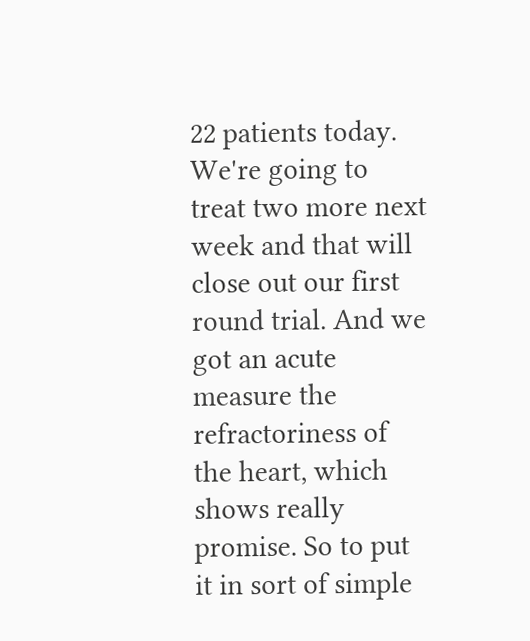22 patients today. We're going to treat two more next week and that will close out our first round trial. And we got an acute measure the refractoriness of the heart, which shows really promise. So to put it in sort of simple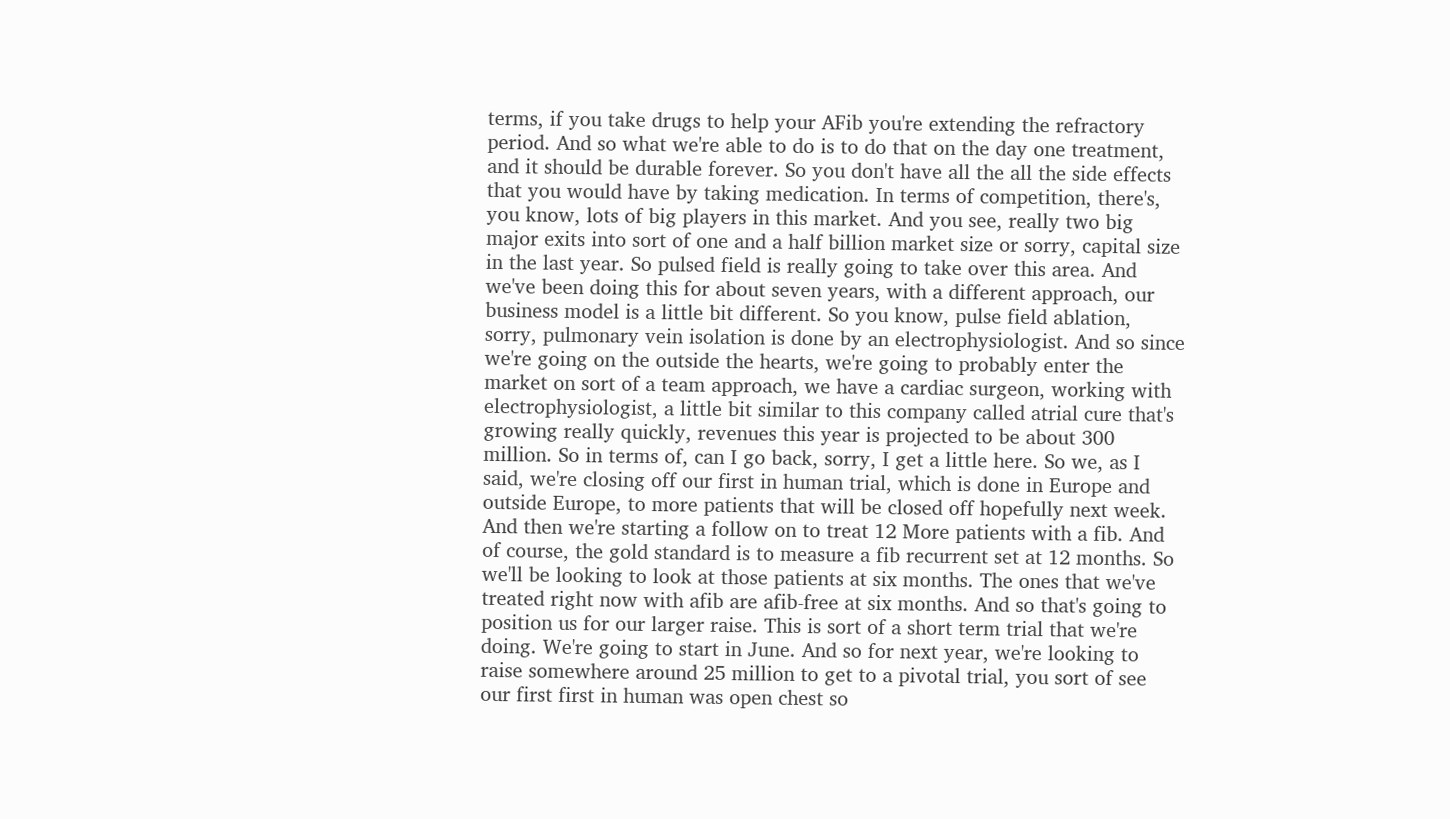terms, if you take drugs to help your AFib you're extending the refractory period. And so what we're able to do is to do that on the day one treatment, and it should be durable forever. So you don't have all the all the side effects that you would have by taking medication. In terms of competition, there's, you know, lots of big players in this market. And you see, really two big major exits into sort of one and a half billion market size or sorry, capital size in the last year. So pulsed field is really going to take over this area. And we've been doing this for about seven years, with a different approach, our business model is a little bit different. So you know, pulse field ablation, sorry, pulmonary vein isolation is done by an electrophysiologist. And so since we're going on the outside the hearts, we're going to probably enter the market on sort of a team approach, we have a cardiac surgeon, working with electrophysiologist, a little bit similar to this company called atrial cure that's growing really quickly, revenues this year is projected to be about 300 million. So in terms of, can I go back, sorry, I get a little here. So we, as I said, we're closing off our first in human trial, which is done in Europe and outside Europe, to more patients that will be closed off hopefully next week. And then we're starting a follow on to treat 12 More patients with a fib. And of course, the gold standard is to measure a fib recurrent set at 12 months. So we'll be looking to look at those patients at six months. The ones that we've treated right now with afib are afib-free at six months. And so that's going to position us for our larger raise. This is sort of a short term trial that we're doing. We're going to start in June. And so for next year, we're looking to raise somewhere around 25 million to get to a pivotal trial, you sort of see our first first in human was open chest so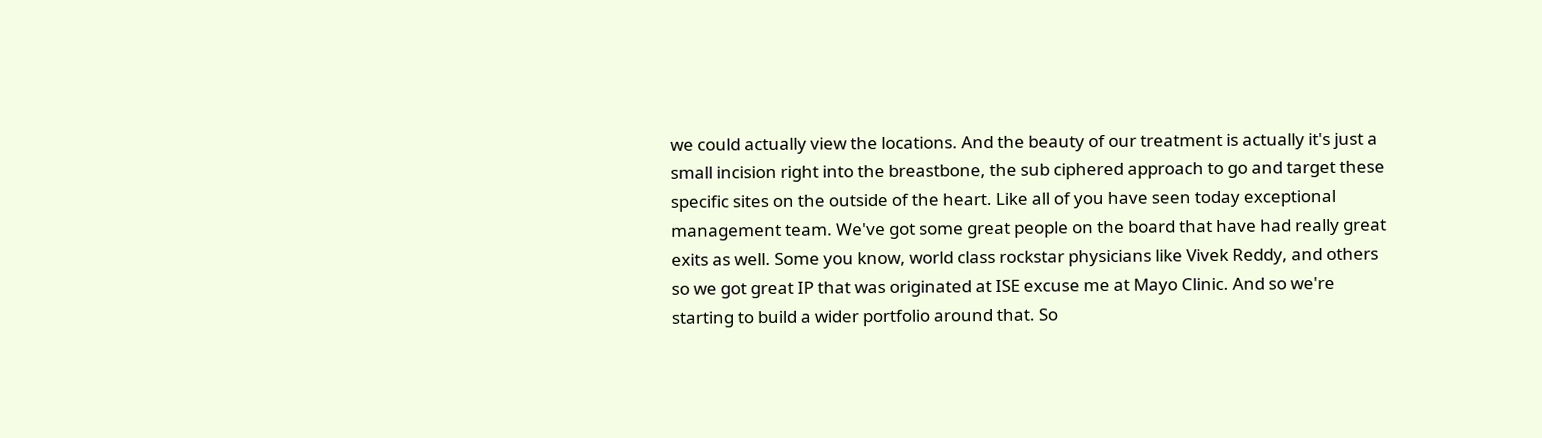we could actually view the locations. And the beauty of our treatment is actually it's just a small incision right into the breastbone, the sub ciphered approach to go and target these specific sites on the outside of the heart. Like all of you have seen today exceptional management team. We've got some great people on the board that have had really great exits as well. Some you know, world class rockstar physicians like Vivek Reddy, and others so we got great IP that was originated at ISE excuse me at Mayo Clinic. And so we're starting to build a wider portfolio around that. So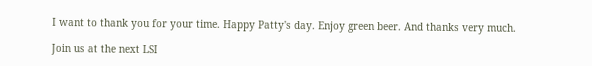I want to thank you for your time. Happy Patty's day. Enjoy green beer. And thanks very much.

Join us at the next LSI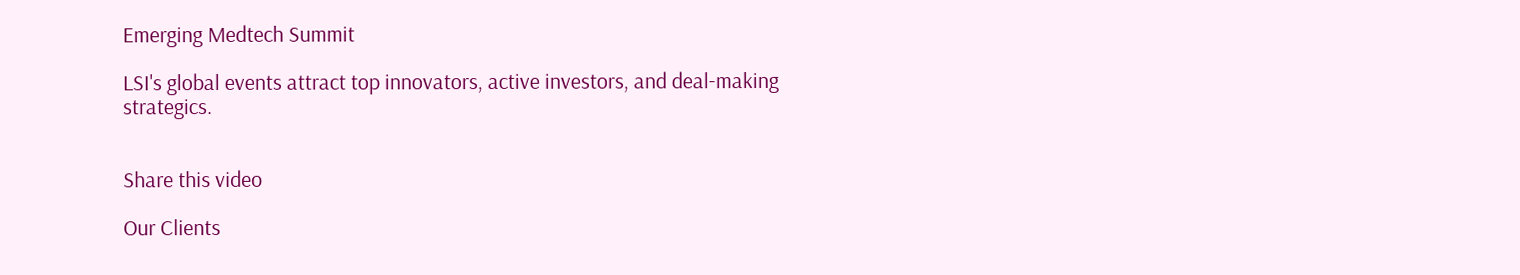Emerging Medtech Summit

LSI's global events attract top innovators, active investors, and deal-making strategics.


Share this video

Our Clients